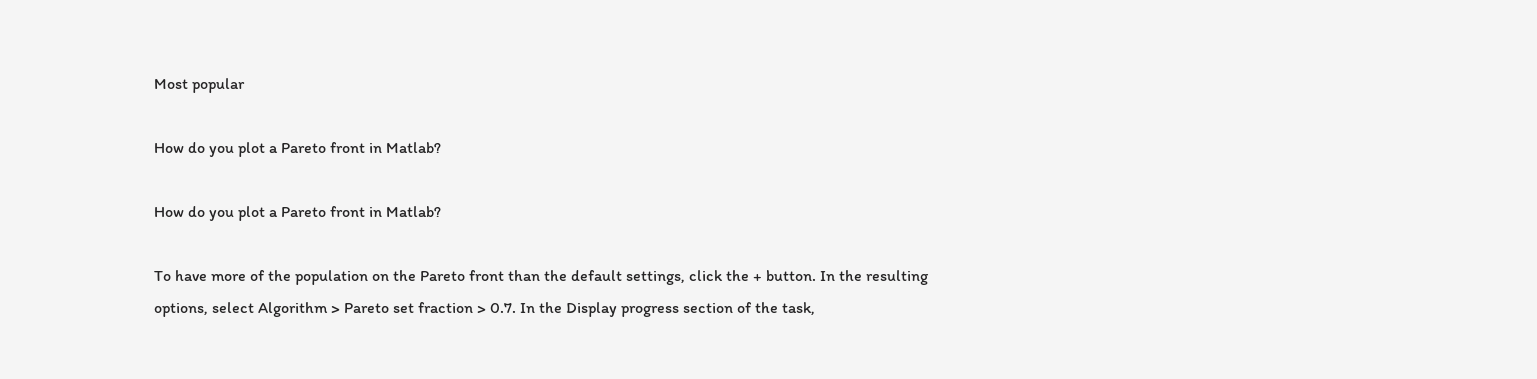Most popular

How do you plot a Pareto front in Matlab?

How do you plot a Pareto front in Matlab?

To have more of the population on the Pareto front than the default settings, click the + button. In the resulting options, select Algorithm > Pareto set fraction > 0.7. In the Display progress section of the task,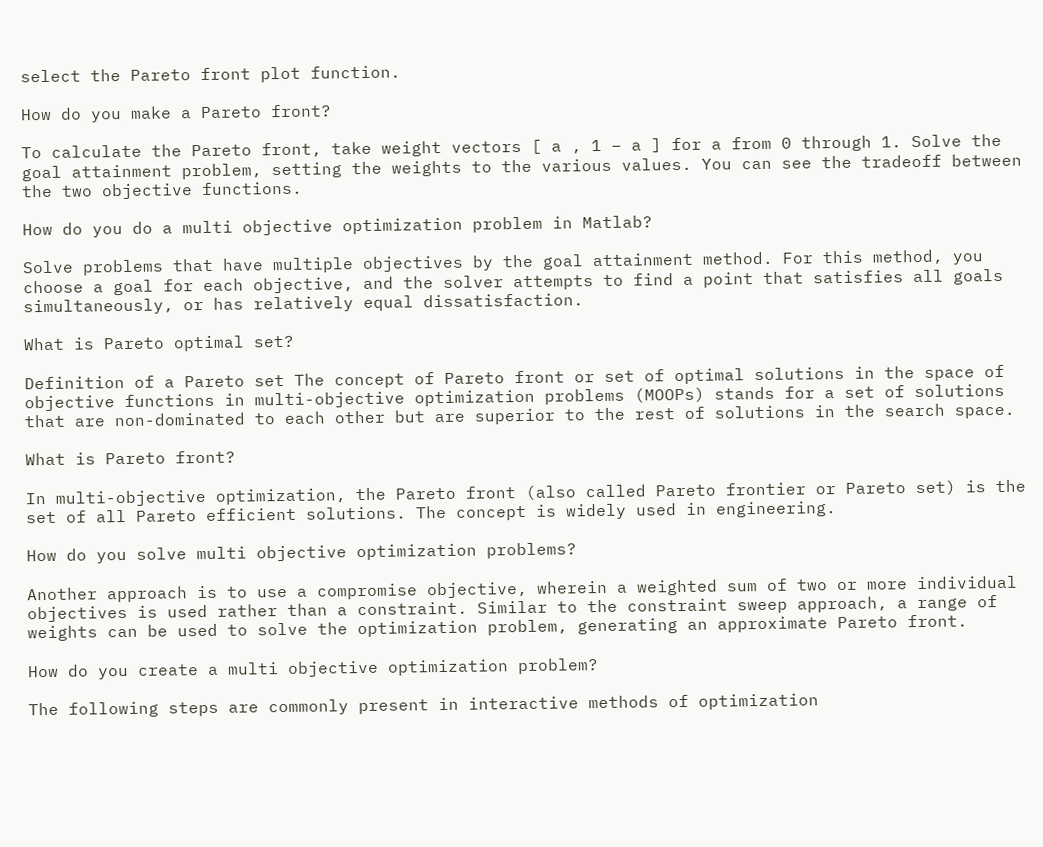select the Pareto front plot function.

How do you make a Pareto front?

To calculate the Pareto front, take weight vectors [ a , 1 – a ] for a from 0 through 1. Solve the goal attainment problem, setting the weights to the various values. You can see the tradeoff between the two objective functions.

How do you do a multi objective optimization problem in Matlab?

Solve problems that have multiple objectives by the goal attainment method. For this method, you choose a goal for each objective, and the solver attempts to find a point that satisfies all goals simultaneously, or has relatively equal dissatisfaction.

What is Pareto optimal set?

Definition of a Pareto set The concept of Pareto front or set of optimal solutions in the space of objective functions in multi-objective optimization problems (MOOPs) stands for a set of solutions that are non-dominated to each other but are superior to the rest of solutions in the search space.

What is Pareto front?

In multi-objective optimization, the Pareto front (also called Pareto frontier or Pareto set) is the set of all Pareto efficient solutions. The concept is widely used in engineering.

How do you solve multi objective optimization problems?

Another approach is to use a compromise objective, wherein a weighted sum of two or more individual objectives is used rather than a constraint. Similar to the constraint sweep approach, a range of weights can be used to solve the optimization problem, generating an approximate Pareto front.

How do you create a multi objective optimization problem?

The following steps are commonly present in interactive methods of optimization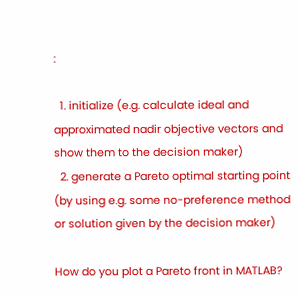:

  1. initialize (e.g. calculate ideal and approximated nadir objective vectors and show them to the decision maker)
  2. generate a Pareto optimal starting point (by using e.g. some no-preference method or solution given by the decision maker)

How do you plot a Pareto front in MATLAB?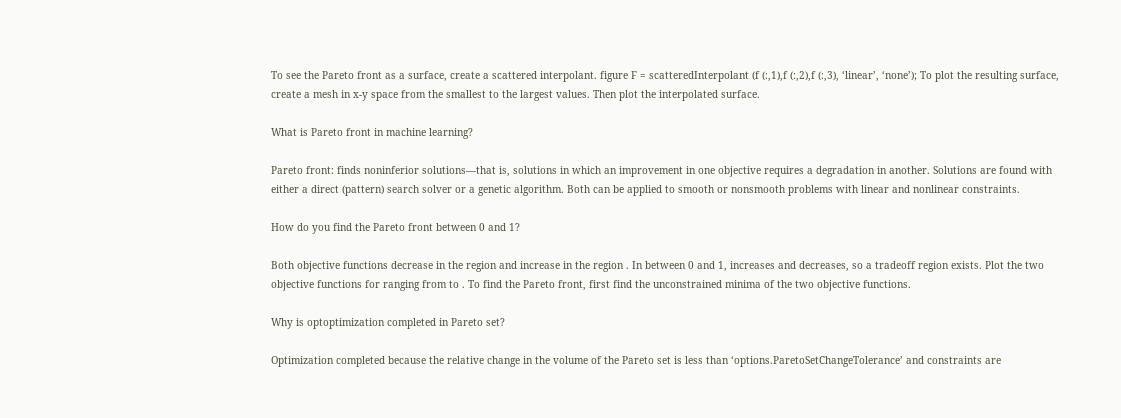To see the Pareto front as a surface, create a scattered interpolant. figure F = scatteredInterpolant (f (:,1),f (:,2),f (:,3), ‘linear’, ‘none’); To plot the resulting surface, create a mesh in x-y space from the smallest to the largest values. Then plot the interpolated surface.

What is Pareto front in machine learning?

Pareto front: finds noninferior solutions—that is, solutions in which an improvement in one objective requires a degradation in another. Solutions are found with either a direct (pattern) search solver or a genetic algorithm. Both can be applied to smooth or nonsmooth problems with linear and nonlinear constraints.

How do you find the Pareto front between 0 and 1?

Both objective functions decrease in the region and increase in the region . In between 0 and 1, increases and decreases, so a tradeoff region exists. Plot the two objective functions for ranging from to . To find the Pareto front, first find the unconstrained minima of the two objective functions.

Why is optoptimization completed in Pareto set?

Optimization completed because the relative change in the volume of the Pareto set is less than ‘options.ParetoSetChangeTolerance’ and constraints are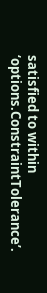satisfied to within ‘options.ConstraintTolerance’.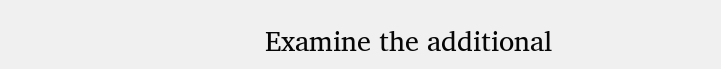Examine the additional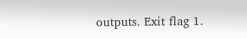outputs. Exit flag 1.